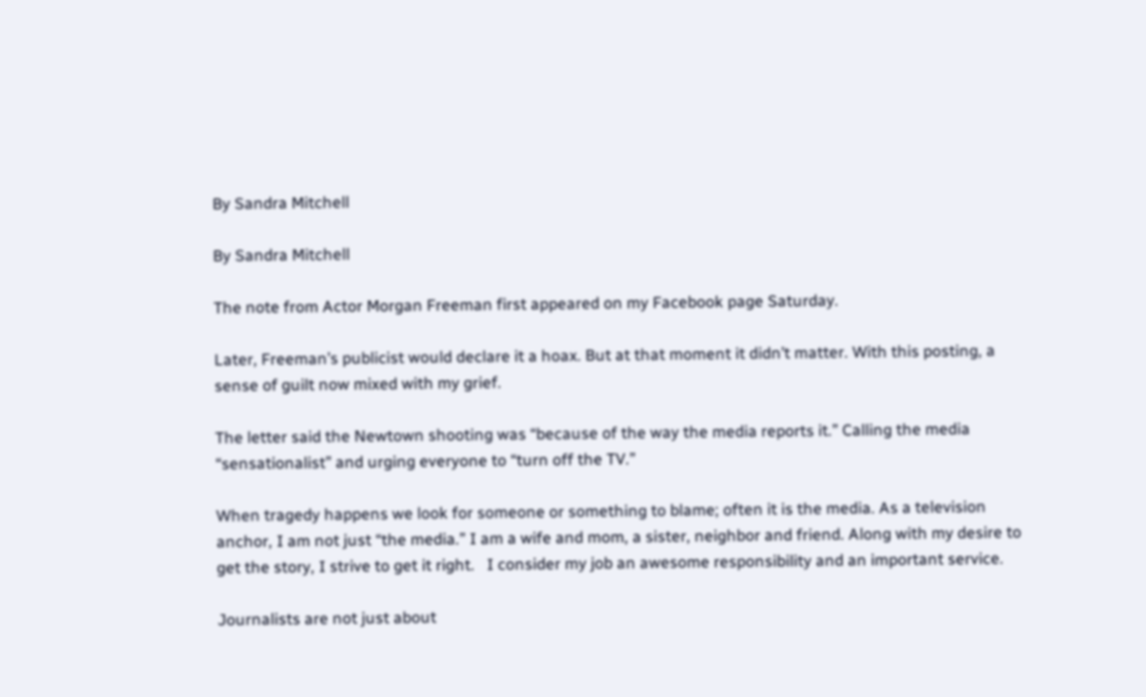By Sandra Mitchell

By Sandra Mitchell

The note from Actor Morgan Freeman first appeared on my Facebook page Saturday.

Later, Freeman’s publicist would declare it a hoax. But at that moment it didn’t matter. With this posting, a sense of guilt now mixed with my grief.

The letter said the Newtown shooting was “because of the way the media reports it.” Calling the media “sensationalist” and urging everyone to “turn off the TV.”

When tragedy happens we look for someone or something to blame; often it is the media. As a television anchor, I am not just “the media.” I am a wife and mom, a sister, neighbor and friend. Along with my desire to get the story, I strive to get it right.   I consider my job an awesome responsibility and an important service.

Journalists are not just about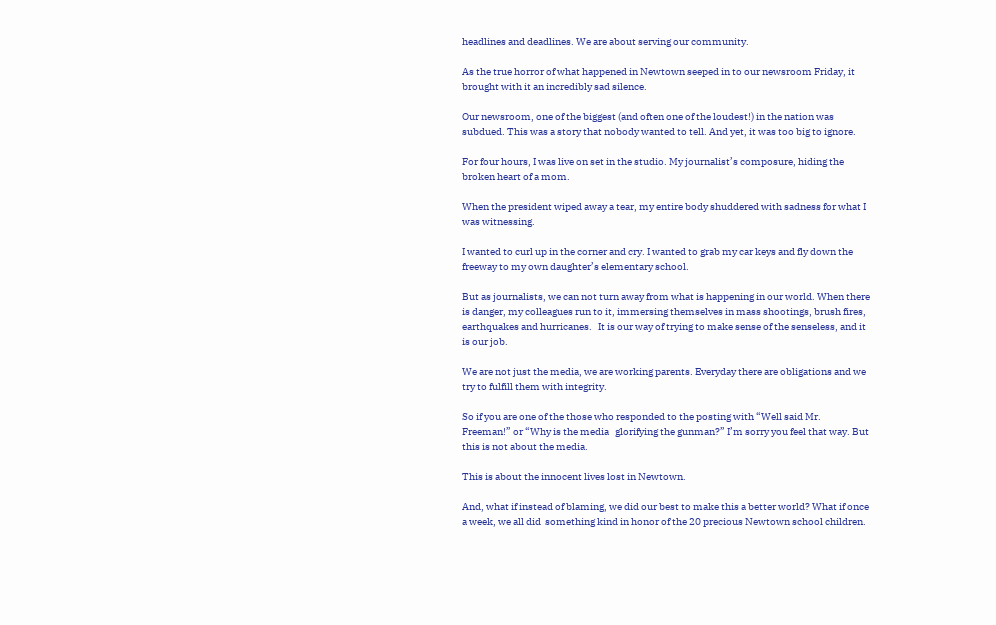headlines and deadlines. We are about serving our community.

As the true horror of what happened in Newtown seeped in to our newsroom Friday, it brought with it an incredibly sad silence.

Our newsroom, one of the biggest (and often one of the loudest!) in the nation was subdued. This was a story that nobody wanted to tell. And yet, it was too big to ignore.

For four hours, I was live on set in the studio. My journalist’s composure, hiding the broken heart of a mom.

When the president wiped away a tear, my entire body shuddered with sadness for what I was witnessing.

I wanted to curl up in the corner and cry. I wanted to grab my car keys and fly down the freeway to my own daughter’s elementary school.

But as journalists, we can not turn away from what is happening in our world. When there is danger, my colleagues run to it, immersing themselves in mass shootings, brush fires, earthquakes and hurricanes.   It is our way of trying to make sense of the senseless, and it is our job.

We are not just the media, we are working parents. Everyday there are obligations and we try to fulfill them with integrity.

So if you are one of the those who responded to the posting with “Well said Mr. Freeman!” or “Why is the media   glorifying the gunman?” I’m sorry you feel that way. But this is not about the media.

This is about the innocent lives lost in Newtown.

And, what if instead of blaming, we did our best to make this a better world? What if once a week, we all did  something kind in honor of the 20 precious Newtown school children.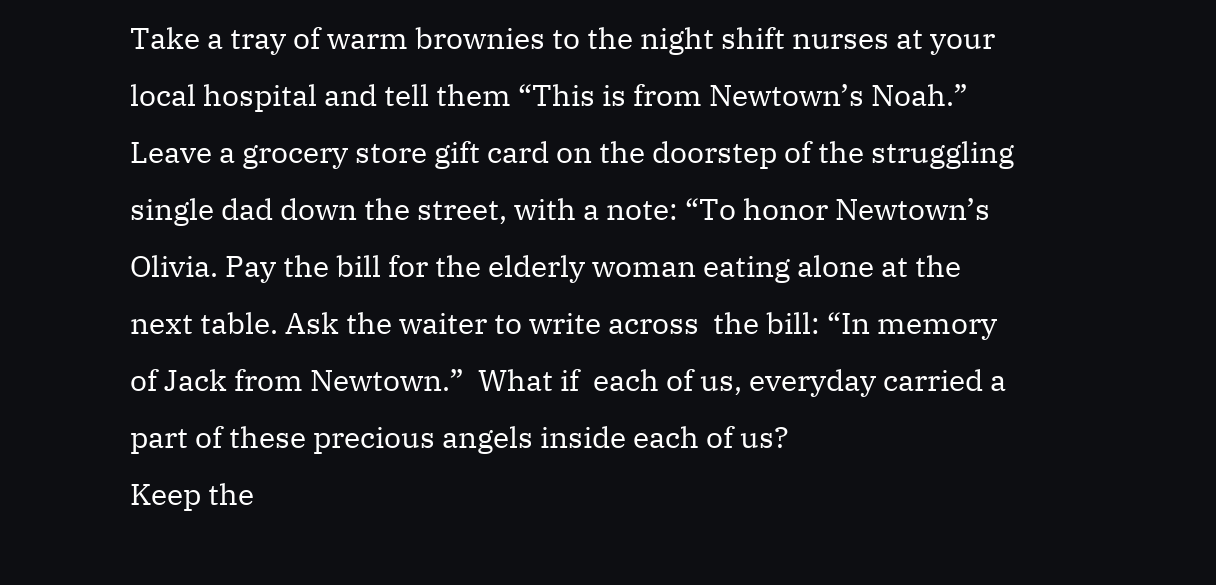Take a tray of warm brownies to the night shift nurses at your local hospital and tell them “This is from Newtown’s Noah.”  Leave a grocery store gift card on the doorstep of the struggling single dad down the street, with a note: “To honor Newtown’s Olivia. Pay the bill for the elderly woman eating alone at the next table. Ask the waiter to write across  the bill: “In memory of Jack from Newtown.”  What if  each of us, everyday carried a part of these precious angels inside each of us?
Keep the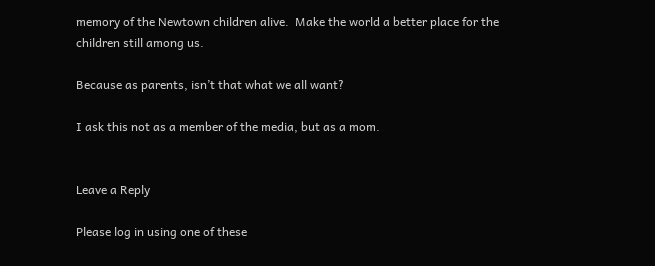memory of the Newtown children alive.  Make the world a better place for the children still among us.

Because as parents, isn’t that what we all want?

I ask this not as a member of the media, but as a mom.


Leave a Reply

Please log in using one of these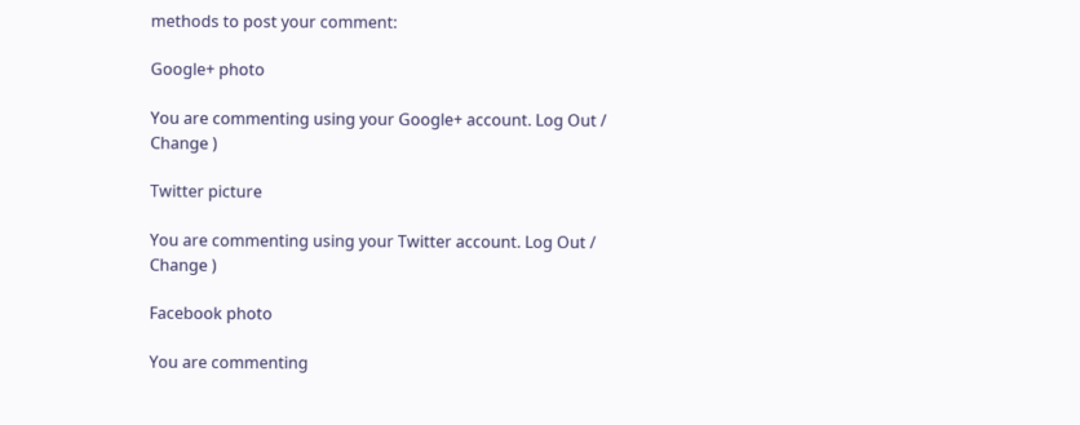methods to post your comment:

Google+ photo

You are commenting using your Google+ account. Log Out /  Change )

Twitter picture

You are commenting using your Twitter account. Log Out /  Change )

Facebook photo

You are commenting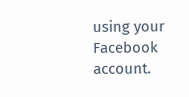using your Facebook account.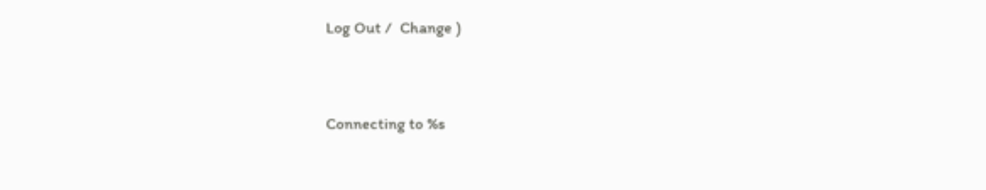Log Out /  Change )


Connecting to %s